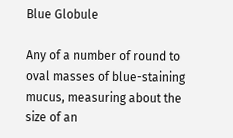Blue Globule

Any of a number of round to oval masses of blue-staining mucus, measuring about the size of an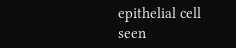epithelial cell seen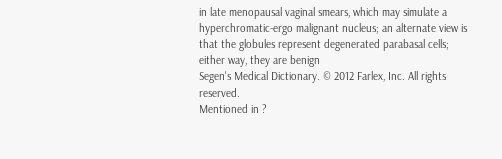in late menopausal vaginal smears, which may simulate a hyperchromatic-ergo malignant nucleus; an alternate view is that the globules represent degenerated parabasal cells; either way, they are benign
Segen's Medical Dictionary. © 2012 Farlex, Inc. All rights reserved.
Mentioned in ?